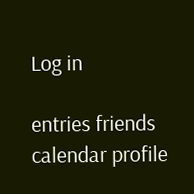Log in

entries friends calendar profile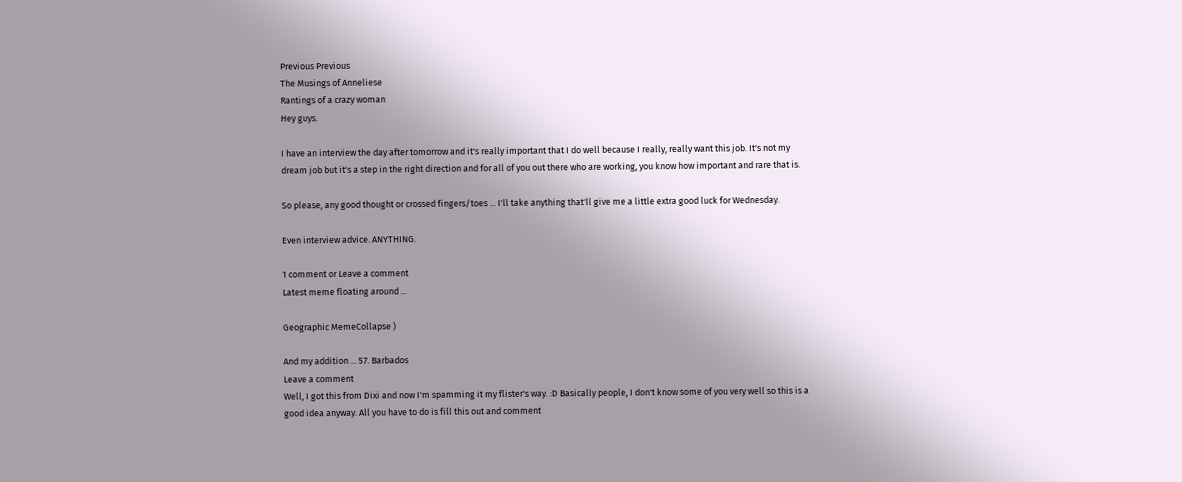Previous Previous
The Musings of Anneliese
Rantings of a crazy woman
Hey guys.

I have an interview the day after tomorrow and it's really important that I do well because I really, really want this job. It's not my dream job but it's a step in the right direction and for all of you out there who are working, you know how important and rare that is.

So please, any good thought or crossed fingers/toes ... I'll take anything that'll give me a little extra good luck for Wednesday.

Even interview advice. ANYTHING.

1 comment or Leave a comment
Latest meme floating around ...

Geographic MemeCollapse )

And my addition ... 57. Barbados
Leave a comment
Well, I got this from Dixi and now I'm spamming it my flister's way. :D Basically people, I don't know some of you very well so this is a good idea anyway. All you have to do is fill this out and comment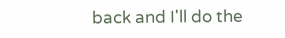back and I'll do the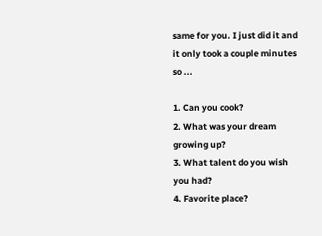same for you. I just did it and it only took a couple minutes so ...

1. Can you cook?
2. What was your dream growing up?
3. What talent do you wish you had?
4. Favorite place?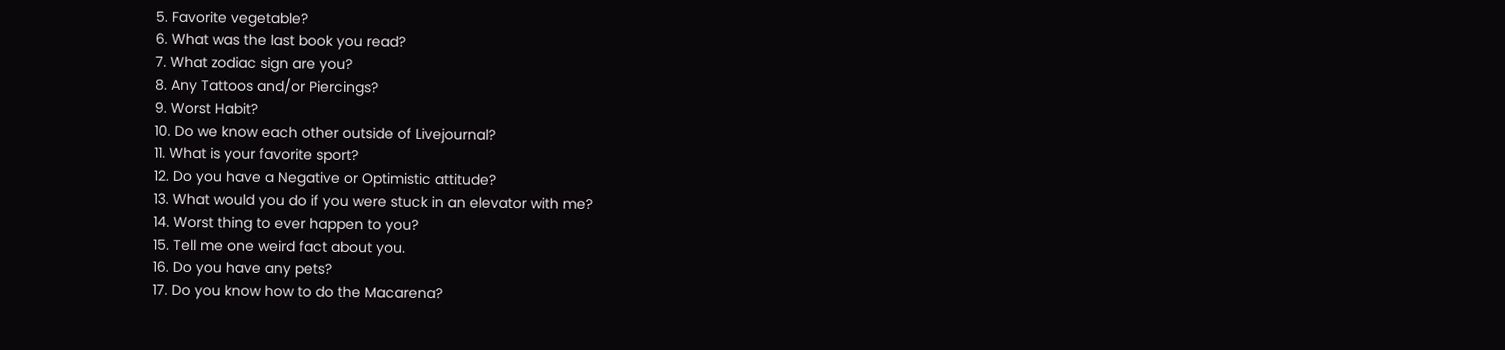5. Favorite vegetable?
6. What was the last book you read?
7. What zodiac sign are you?
8. Any Tattoos and/or Piercings?
9. Worst Habit?
10. Do we know each other outside of Livejournal?
11. What is your favorite sport?
12. Do you have a Negative or Optimistic attitude?
13. What would you do if you were stuck in an elevator with me?
14. Worst thing to ever happen to you?
15. Tell me one weird fact about you.
16. Do you have any pets?
17. Do you know how to do the Macarena?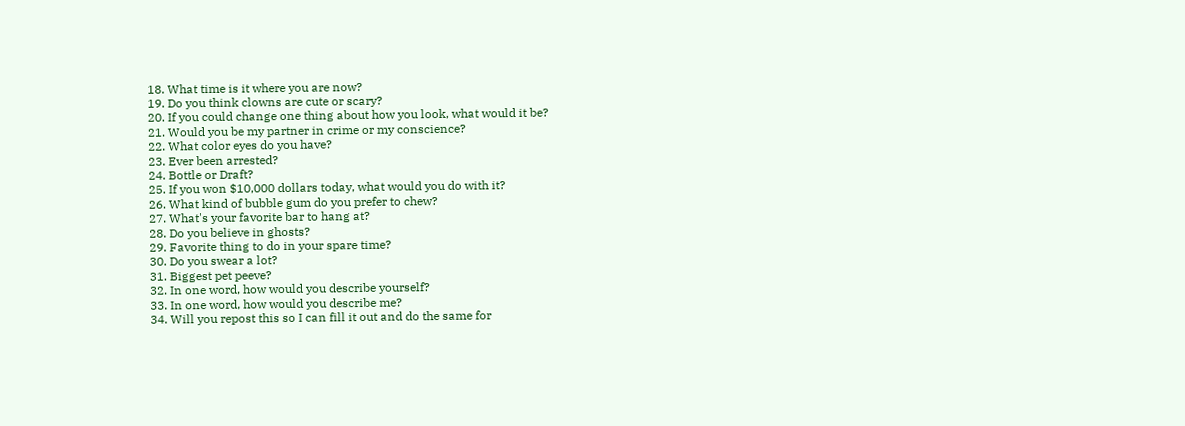18. What time is it where you are now?
19. Do you think clowns are cute or scary?
20. If you could change one thing about how you look, what would it be?
21. Would you be my partner in crime or my conscience?
22. What color eyes do you have?
23. Ever been arrested?
24. Bottle or Draft?
25. If you won $10,000 dollars today, what would you do with it?
26. What kind of bubble gum do you prefer to chew?
27. What's your favorite bar to hang at?
28. Do you believe in ghosts?
29. Favorite thing to do in your spare time?
30. Do you swear a lot?
31. Biggest pet peeve?
32. In one word, how would you describe yourself?
33. In one word, how would you describe me?
34. Will you repost this so I can fill it out and do the same for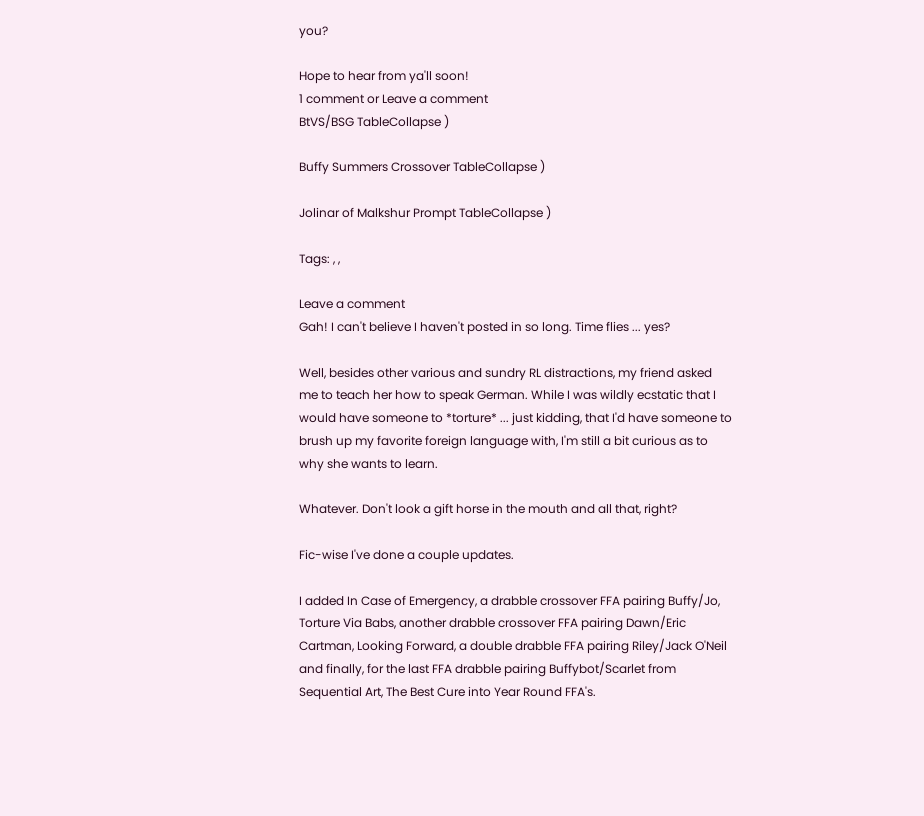you?

Hope to hear from ya'll soon!
1 comment or Leave a comment
BtVS/BSG TableCollapse )

Buffy Summers Crossover TableCollapse )

Jolinar of Malkshur Prompt TableCollapse )

Tags: , ,

Leave a comment
Gah! I can't believe I haven't posted in so long. Time flies ... yes?

Well, besides other various and sundry RL distractions, my friend asked me to teach her how to speak German. While I was wildly ecstatic that I would have someone to *torture* ... just kidding, that I'd have someone to brush up my favorite foreign language with, I'm still a bit curious as to why she wants to learn.

Whatever. Don't look a gift horse in the mouth and all that, right?

Fic-wise I've done a couple updates.

I added In Case of Emergency, a drabble crossover FFA pairing Buffy/Jo, Torture Via Babs, another drabble crossover FFA pairing Dawn/Eric Cartman, Looking Forward, a double drabble FFA pairing Riley/Jack O'Neil and finally, for the last FFA drabble pairing Buffybot/Scarlet from Sequential Art, The Best Cure into Year Round FFA's.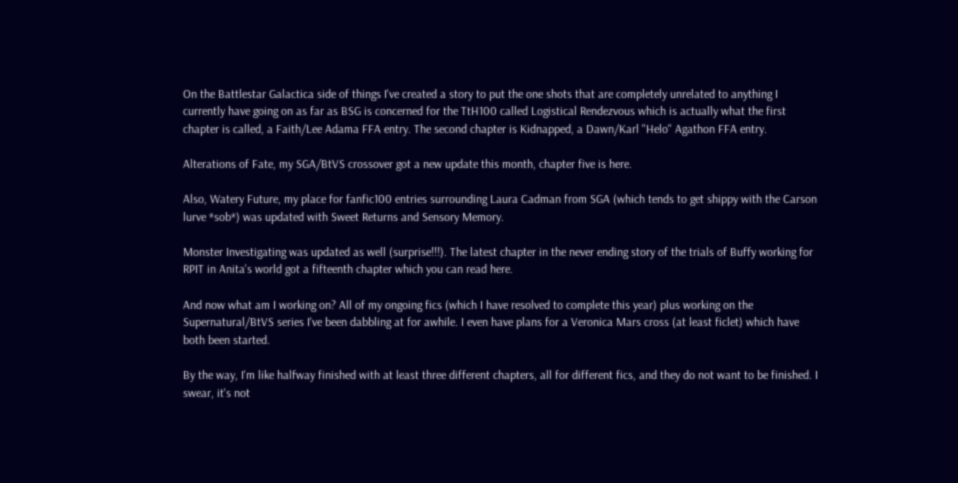On the Battlestar Galactica side of things I've created a story to put the one shots that are completely unrelated to anything I currently have going on as far as BSG is concerned for the TtH100 called Logistical Rendezvous which is actually what the first chapter is called, a Faith/Lee Adama FFA entry. The second chapter is Kidnapped, a Dawn/Karl "Helo" Agathon FFA entry.

Alterations of Fate, my SGA/BtVS crossover got a new update this month, chapter five is here.

Also, Watery Future, my place for fanfic100 entries surrounding Laura Cadman from SGA (which tends to get shippy with the Carson lurve *sob*) was updated with Sweet Returns and Sensory Memory.

Monster Investigating was updated as well (surprise!!!). The latest chapter in the never ending story of the trials of Buffy working for RPIT in Anita's world got a fifteenth chapter which you can read here.

And now what am I working on? All of my ongoing fics (which I have resolved to complete this year) plus working on the Supernatural/BtVS series I've been dabbling at for awhile. I even have plans for a Veronica Mars cross (at least ficlet) which have both been started.

By the way, I'm like halfway finished with at least three different chapters, all for different fics, and they do not want to be finished. I swear, it's not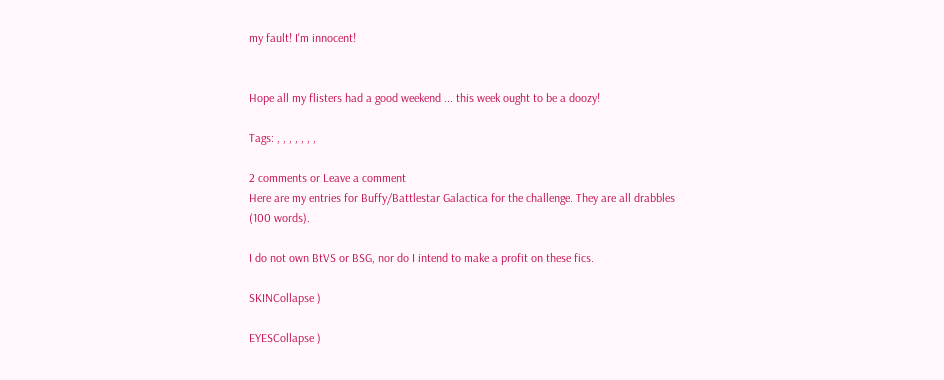my fault! I'm innocent!


Hope all my flisters had a good weekend ... this week ought to be a doozy!

Tags: , , , , , , ,

2 comments or Leave a comment
Here are my entries for Buffy/Battlestar Galactica for the challenge. They are all drabbles (100 words).

I do not own BtVS or BSG, nor do I intend to make a profit on these fics.

SKINCollapse )

EYESCollapse )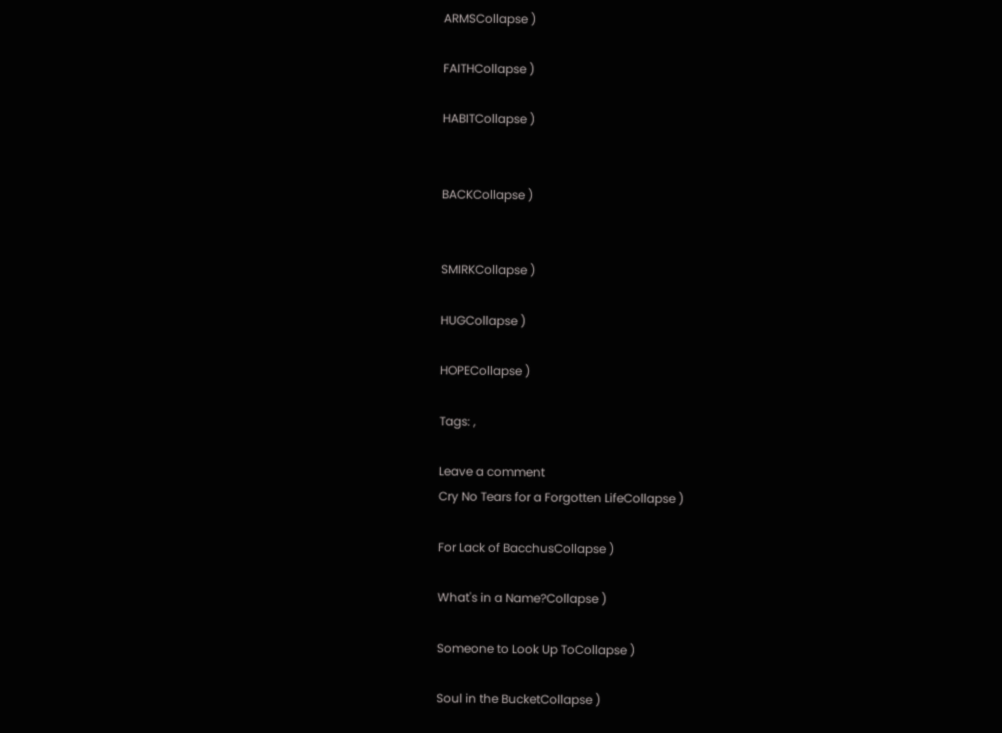ARMSCollapse )

FAITHCollapse )

HABITCollapse )


BACKCollapse )


SMIRKCollapse )

HUGCollapse )

HOPECollapse )

Tags: ,

Leave a comment
Cry No Tears for a Forgotten LifeCollapse )

For Lack of BacchusCollapse )

What's in a Name?Collapse )

Someone to Look Up ToCollapse )

Soul in the BucketCollapse )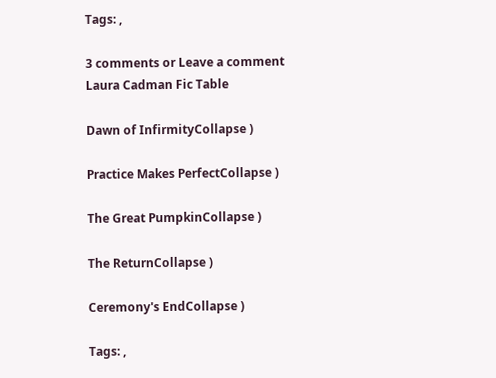Tags: ,

3 comments or Leave a comment
Laura Cadman Fic Table

Dawn of InfirmityCollapse )

Practice Makes PerfectCollapse )

The Great PumpkinCollapse )

The ReturnCollapse )

Ceremony's EndCollapse )

Tags: ,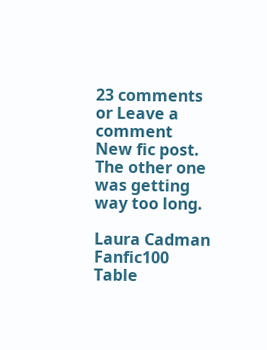23 comments or Leave a comment
New fic post. The other one was getting way too long.

Laura Cadman Fanfic100 Table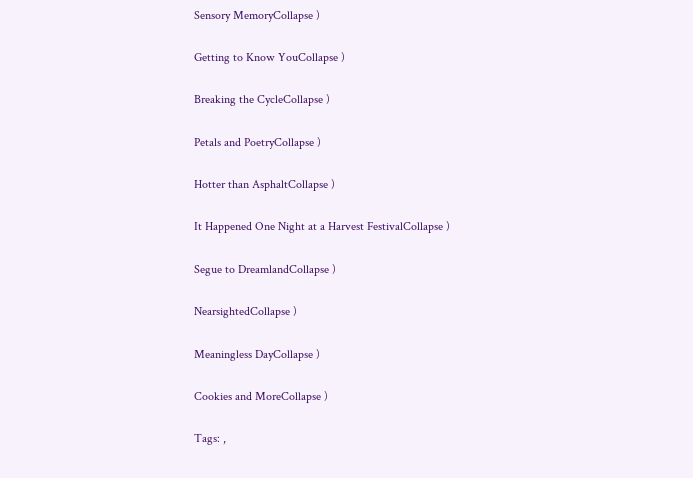Sensory MemoryCollapse )

Getting to Know YouCollapse )

Breaking the CycleCollapse )

Petals and PoetryCollapse )

Hotter than AsphaltCollapse )

It Happened One Night at a Harvest FestivalCollapse )

Segue to DreamlandCollapse )

NearsightedCollapse )

Meaningless DayCollapse )

Cookies and MoreCollapse )

Tags: ,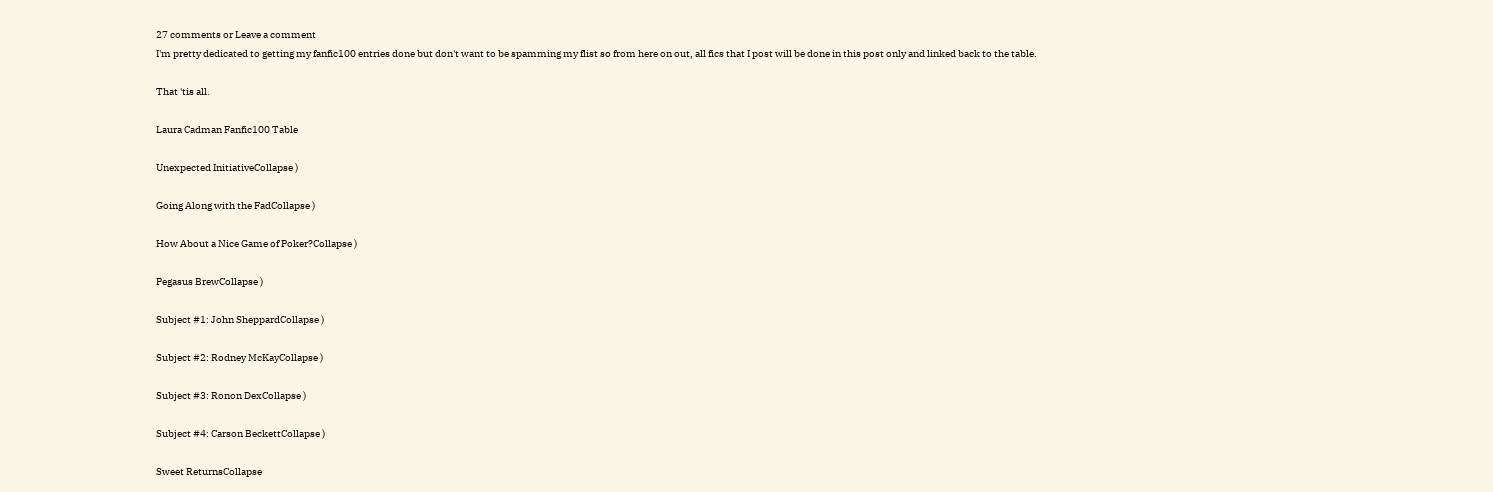27 comments or Leave a comment
I'm pretty dedicated to getting my fanfic100 entries done but don't want to be spamming my flist so from here on out, all fics that I post will be done in this post only and linked back to the table.

That 'tis all.

Laura Cadman Fanfic100 Table

Unexpected InitiativeCollapse )

Going Along with the FadCollapse )

How About a Nice Game of Poker?Collapse )

Pegasus BrewCollapse )

Subject #1: John SheppardCollapse )

Subject #2: Rodney McKayCollapse )

Subject #3: Ronon DexCollapse )

Subject #4: Carson BeckettCollapse )

Sweet ReturnsCollapse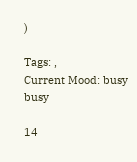)

Tags: ,
Current Mood: busy busy

14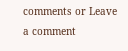comments or Leave a comment